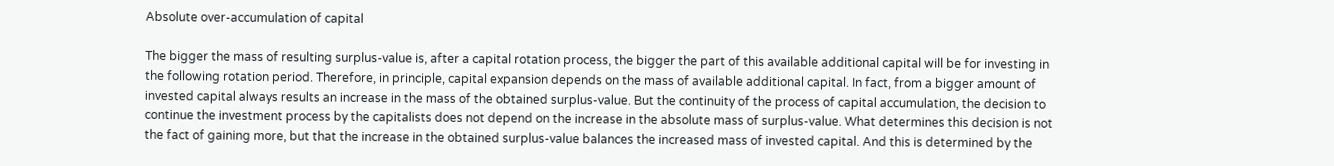Absolute over-accumulation of capital

The bigger the mass of resulting surplus-value is, after a capital rotation process, the bigger the part of this available additional capital will be for investing in the following rotation period. Therefore, in principle, capital expansion depends on the mass of available additional capital. In fact, from a bigger amount of invested capital always results an increase in the mass of the obtained surplus-value. But the continuity of the process of capital accumulation, the decision to continue the investment process by the capitalists does not depend on the increase in the absolute mass of surplus-value. What determines this decision is not the fact of gaining more, but that the increase in the obtained surplus-value balances the increased mass of invested capital. And this is determined by the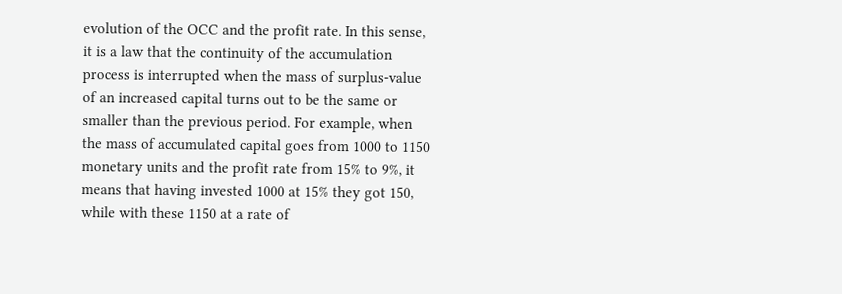evolution of the OCC and the profit rate. In this sense, it is a law that the continuity of the accumulation process is interrupted when the mass of surplus-value of an increased capital turns out to be the same or smaller than the previous period. For example, when the mass of accumulated capital goes from 1000 to 1150 monetary units and the profit rate from 15% to 9%, it means that having invested 1000 at 15% they got 150, while with these 1150 at a rate of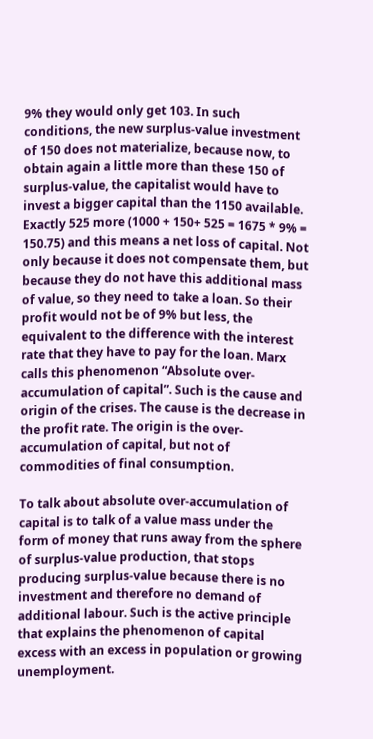9% they would only get 103. In such conditions, the new surplus-value investment of 150 does not materialize, because now, to obtain again a little more than these 150 of surplus-value, the capitalist would have to invest a bigger capital than the 1150 available. Exactly 525 more (1000 + 150+ 525 = 1675 * 9% = 150.75) and this means a net loss of capital. Not only because it does not compensate them, but because they do not have this additional mass of value, so they need to take a loan. So their profit would not be of 9% but less, the equivalent to the difference with the interest rate that they have to pay for the loan. Marx calls this phenomenon “Absolute over-accumulation of capital”. Such is the cause and origin of the crises. The cause is the decrease in the profit rate. The origin is the over-accumulation of capital, but not of commodities of final consumption.

To talk about absolute over-accumulation of capital is to talk of a value mass under the form of money that runs away from the sphere of surplus-value production, that stops producing surplus-value because there is no investment and therefore no demand of additional labour. Such is the active principle that explains the phenomenon of capital excess with an excess in population or growing unemployment.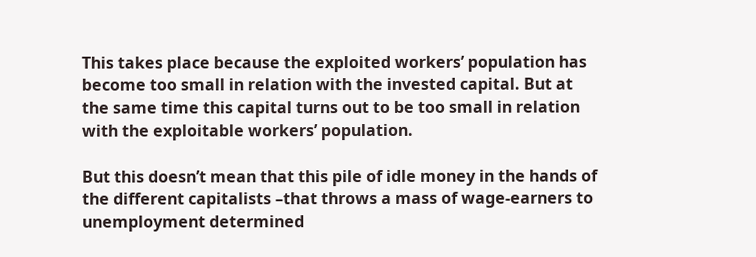This takes place because the exploited workers’ population has become too small in relation with the invested capital. But at the same time this capital turns out to be too small in relation with the exploitable workers’ population.

But this doesn’t mean that this pile of idle money in the hands of the different capitalists –that throws a mass of wage-earners to unemployment determined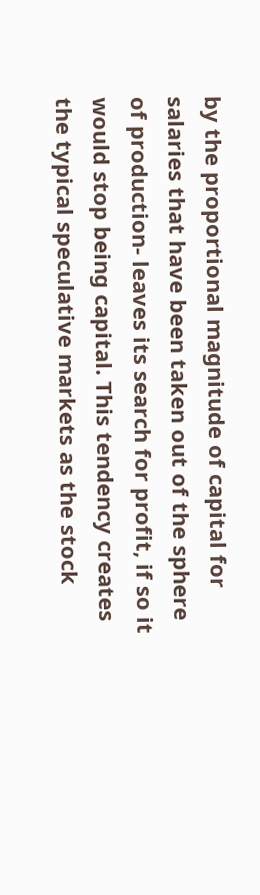by the proportional magnitude of capital for salaries that have been taken out of the sphere of production- leaves its search for profit, if so it would stop being capital. This tendency creates the typical speculative markets as the stock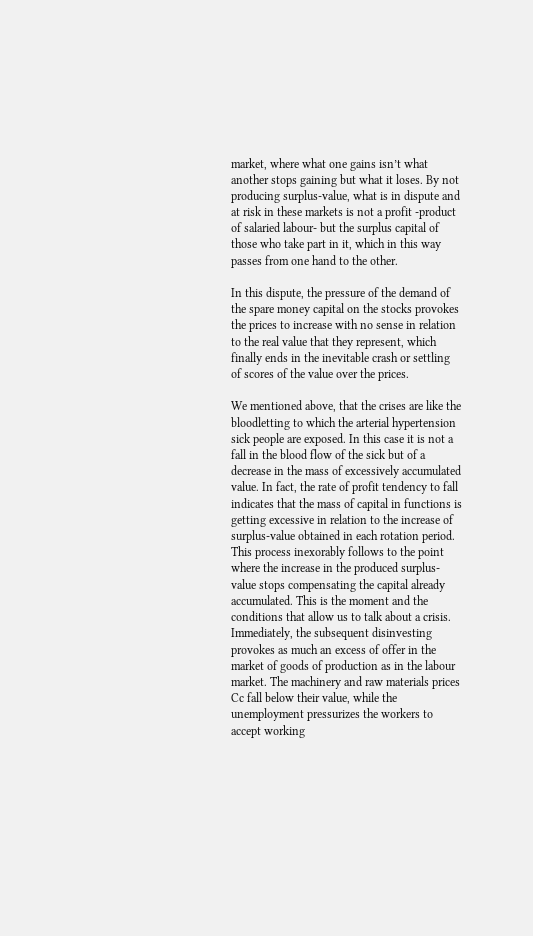market, where what one gains isn’t what another stops gaining but what it loses. By not producing surplus-value, what is in dispute and at risk in these markets is not a profit -product of salaried labour- but the surplus capital of those who take part in it, which in this way passes from one hand to the other.

In this dispute, the pressure of the demand of the spare money capital on the stocks provokes the prices to increase with no sense in relation to the real value that they represent, which finally ends in the inevitable crash or settling of scores of the value over the prices.

We mentioned above, that the crises are like the bloodletting to which the arterial hypertension sick people are exposed. In this case it is not a fall in the blood flow of the sick but of a decrease in the mass of excessively accumulated value. In fact, the rate of profit tendency to fall indicates that the mass of capital in functions is getting excessive in relation to the increase of surplus-value obtained in each rotation period. This process inexorably follows to the point where the increase in the produced surplus-value stops compensating the capital already accumulated. This is the moment and the conditions that allow us to talk about a crisis. Immediately, the subsequent disinvesting provokes as much an excess of offer in the market of goods of production as in the labour market. The machinery and raw materials prices Cc fall below their value, while the unemployment pressurizes the workers to accept working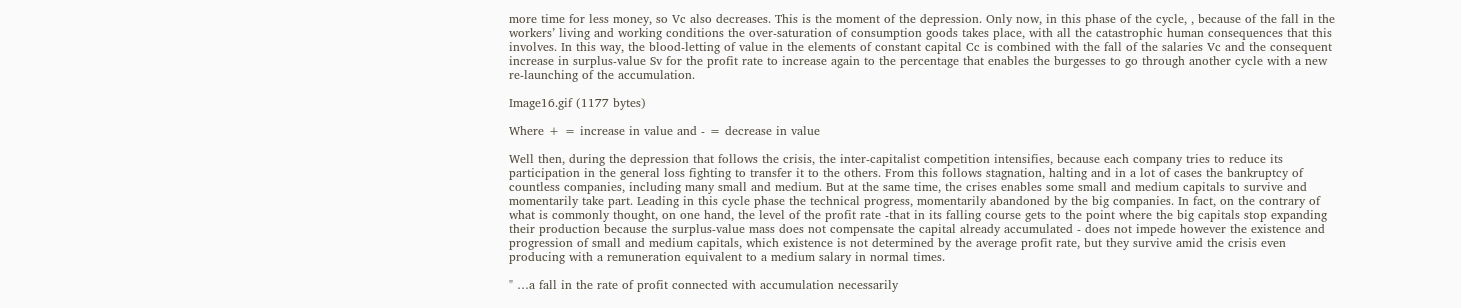more time for less money, so Vc also decreases. This is the moment of the depression. Only now, in this phase of the cycle, , because of the fall in the workers’ living and working conditions the over-saturation of consumption goods takes place, with all the catastrophic human consequences that this involves. In this way, the blood-letting of value in the elements of constant capital Cc is combined with the fall of the salaries Vc and the consequent increase in surplus-value Sv for the profit rate to increase again to the percentage that enables the burgesses to go through another cycle with a new re-launching of the accumulation.

Image16.gif (1177 bytes)

Where + = increase in value and - = decrease in value

Well then, during the depression that follows the crisis, the inter-capitalist competition intensifies, because each company tries to reduce its participation in the general loss fighting to transfer it to the others. From this follows stagnation, halting and in a lot of cases the bankruptcy of countless companies, including many small and medium. But at the same time, the crises enables some small and medium capitals to survive and momentarily take part. Leading in this cycle phase the technical progress, momentarily abandoned by the big companies. In fact, on the contrary of what is commonly thought, on one hand, the level of the profit rate -that in its falling course gets to the point where the big capitals stop expanding their production because the surplus-value mass does not compensate the capital already accumulated - does not impede however the existence and progression of small and medium capitals, which existence is not determined by the average profit rate, but they survive amid the crisis even producing with a remuneration equivalent to a medium salary in normal times.

" …a fall in the rate of profit connected with accumulation necessarily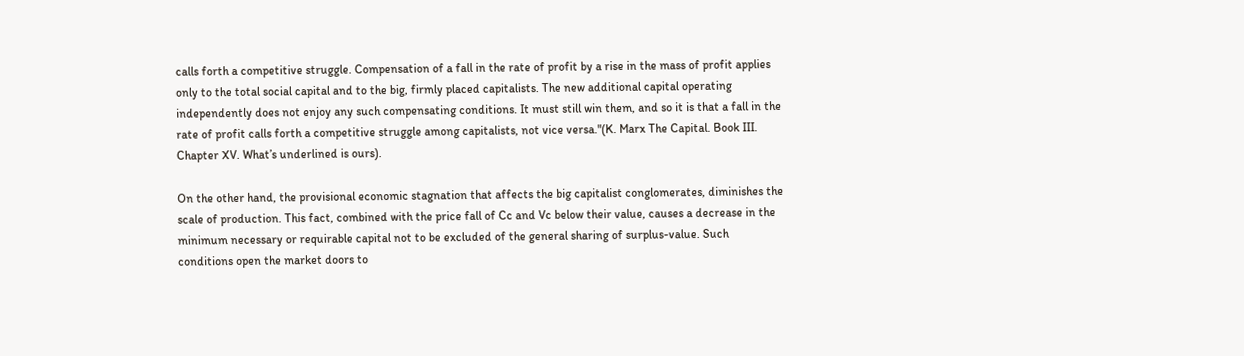calls forth a competitive struggle. Compensation of a fall in the rate of profit by a rise in the mass of profit applies only to the total social capital and to the big, firmly placed capitalists. The new additional capital operating independently does not enjoy any such compensating conditions. It must still win them, and so it is that a fall in the rate of profit calls forth a competitive struggle among capitalists, not vice versa."(K. Marx The Capital. Book III. Chapter XV. What’s underlined is ours).

On the other hand, the provisional economic stagnation that affects the big capitalist conglomerates, diminishes the scale of production. This fact, combined with the price fall of Cc and Vc below their value, causes a decrease in the minimum necessary or requirable capital not to be excluded of the general sharing of surplus-value. Such conditions open the market doors to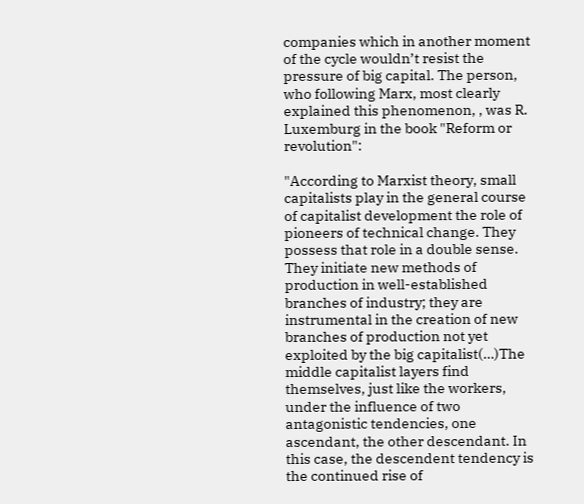companies which in another moment of the cycle wouldn’t resist the pressure of big capital. The person, who following Marx, most clearly explained this phenomenon, , was R. Luxemburg in the book "Reform or revolution":

"According to Marxist theory, small capitalists play in the general course of capitalist development the role of pioneers of technical change. They possess that role in a double sense. They initiate new methods of production in well-established branches of industry; they are instrumental in the creation of new branches of production not yet exploited by the big capitalist(…)The middle capitalist layers find themselves, just like the workers, under the influence of two antagonistic tendencies, one ascendant, the other descendant. In this case, the descendent tendency is the continued rise of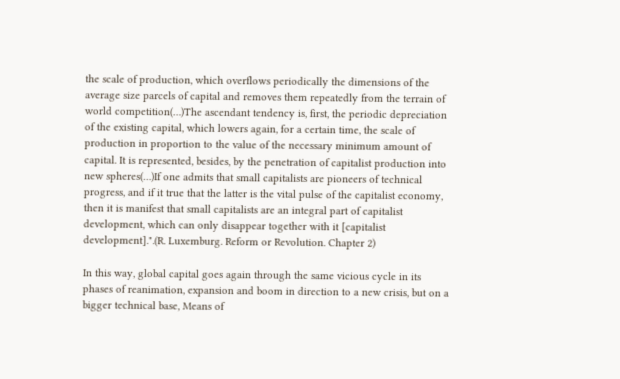the scale of production, which overflows periodically the dimensions of the average size parcels of capital and removes them repeatedly from the terrain of world competition(…)The ascendant tendency is, first, the periodic depreciation of the existing capital, which lowers again, for a certain time, the scale of production in proportion to the value of the necessary minimum amount of capital. It is represented, besides, by the penetration of capitalist production into new spheres(…)If one admits that small capitalists are pioneers of technical progress, and if it true that the latter is the vital pulse of the capitalist economy, then it is manifest that small capitalists are an integral part of capitalist development, which can only disappear together with it [capitalist development].".(R. Luxemburg. Reform or Revolution. Chapter 2)

In this way, global capital goes again through the same vicious cycle in its phases of reanimation, expansion and boom in direction to a new crisis, but on a bigger technical base, Means of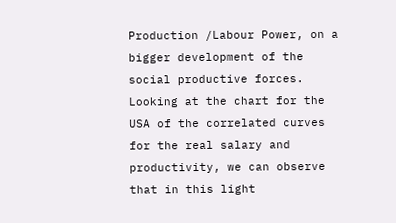Production /Labour Power, on a bigger development of the social productive forces. Looking at the chart for the USA of the correlated curves for the real salary and productivity, we can observe that in this light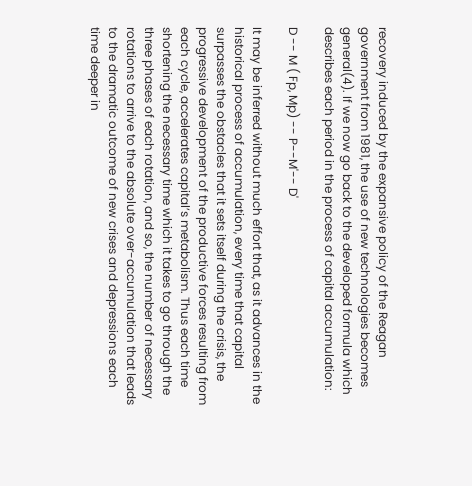recovery induced by the expansive policy of the Reagan government from 1981, the use of new technologies becomes general(4). If we now go back to the developed formula which describes each period in the process of capital accumulation:

D -- M ( Fp, Mp) -- P--M'-- D'

It may be inferred without much effort that, as it advances in the historical process of accumulation, every time that capital surpasses the obstacles that it sets itself during the crisis, the progressive development of the productive forces resulting from each cycle, accelerates capital’s metabolism. Thus each time shortening the necessary time which it takes to go through the three phases of each rotation, and so, the number of necessary rotations to arrive to the absolute over-accumulation that leads to the dramatic outcome of new crises and depressions each time deeper in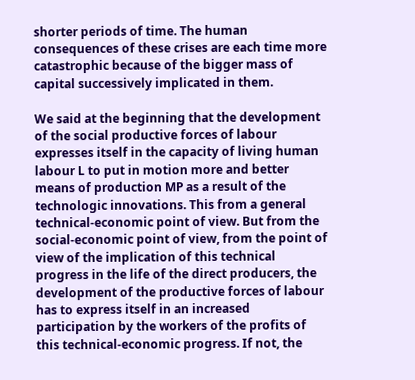shorter periods of time. The human consequences of these crises are each time more catastrophic because of the bigger mass of capital successively implicated in them.

We said at the beginning that the development of the social productive forces of labour expresses itself in the capacity of living human labour L to put in motion more and better means of production MP as a result of the technologic innovations. This from a general technical-economic point of view. But from the social-economic point of view, from the point of view of the implication of this technical progress in the life of the direct producers, the development of the productive forces of labour has to express itself in an increased participation by the workers of the profits of this technical-economic progress. If not, the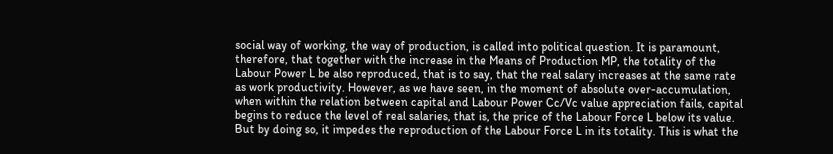social way of working, the way of production, is called into political question. It is paramount, therefore, that together with the increase in the Means of Production MP, the totality of the Labour Power L be also reproduced, that is to say, that the real salary increases at the same rate as work productivity. However, as we have seen, in the moment of absolute over-accumulation, when within the relation between capital and Labour Power Cc/Vc value appreciation fails, capital begins to reduce the level of real salaries, that is, the price of the Labour Force L below its value. But by doing so, it impedes the reproduction of the Labour Force L in its totality. This is what the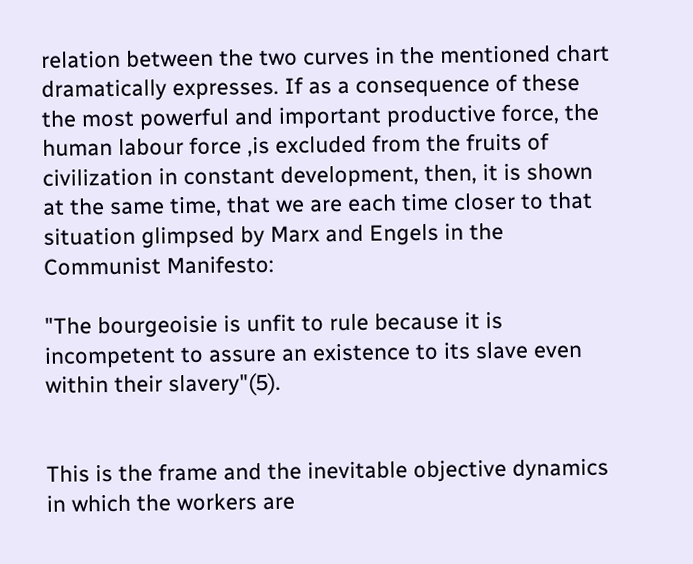relation between the two curves in the mentioned chart dramatically expresses. If as a consequence of these the most powerful and important productive force, the human labour force ,is excluded from the fruits of civilization in constant development, then, it is shown at the same time, that we are each time closer to that situation glimpsed by Marx and Engels in the Communist Manifesto:

"The bourgeoisie is unfit to rule because it is incompetent to assure an existence to its slave even within their slavery"(5).


This is the frame and the inevitable objective dynamics in which the workers are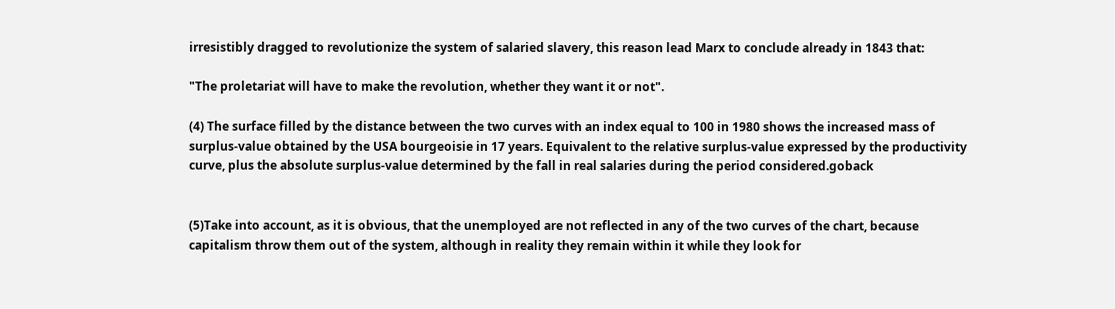irresistibly dragged to revolutionize the system of salaried slavery, this reason lead Marx to conclude already in 1843 that:

"The proletariat will have to make the revolution, whether they want it or not".

(4) The surface filled by the distance between the two curves with an index equal to 100 in 1980 shows the increased mass of surplus-value obtained by the USA bourgeoisie in 17 years. Equivalent to the relative surplus-value expressed by the productivity curve, plus the absolute surplus-value determined by the fall in real salaries during the period considered.goback


(5)Take into account, as it is obvious, that the unemployed are not reflected in any of the two curves of the chart, because capitalism throw them out of the system, although in reality they remain within it while they look for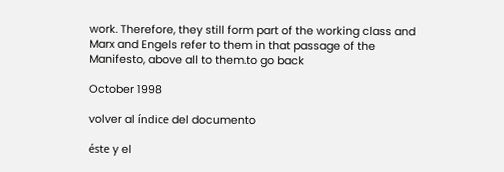work. Therefore, they still form part of the working class and Marx and Engels refer to them in that passage of the Manifesto, above all to them.to go back

October 1998

volver al índice del documento

éste y el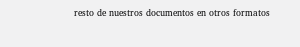resto de nuestros documentos en otros formatos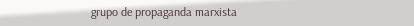grupo de propaganda marxista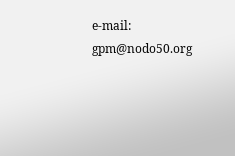e-mail: gpm@nodo50.org